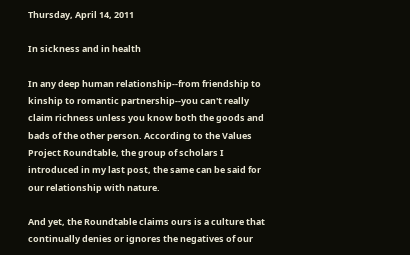Thursday, April 14, 2011

In sickness and in health

In any deep human relationship--from friendship to kinship to romantic partnership--you can't really claim richness unless you know both the goods and bads of the other person. According to the Values Project Roundtable, the group of scholars I introduced in my last post, the same can be said for our relationship with nature.

And yet, the Roundtable claims ours is a culture that continually denies or ignores the negatives of our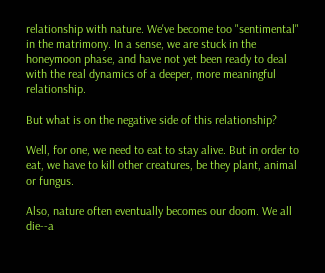relationship with nature. We've become too "sentimental" in the matrimony. In a sense, we are stuck in the honeymoon phase, and have not yet been ready to deal with the real dynamics of a deeper, more meaningful relationship.

But what is on the negative side of this relationship?

Well, for one, we need to eat to stay alive. But in order to eat, we have to kill other creatures, be they plant, animal or fungus.

Also, nature often eventually becomes our doom. We all die--a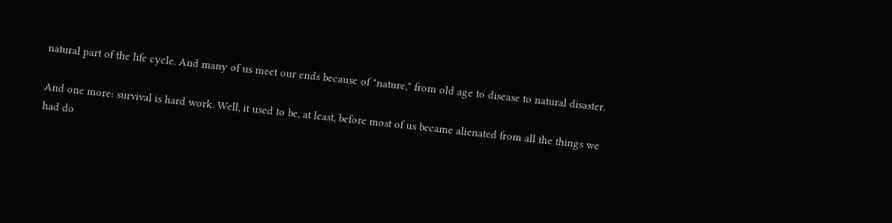natural part of the life cycle. And many of us meet our ends because of "nature," from old age to disease to natural disaster.

And one more: survival is hard work. Well, it used to be, at least, before most of us became alienated from all the things we had do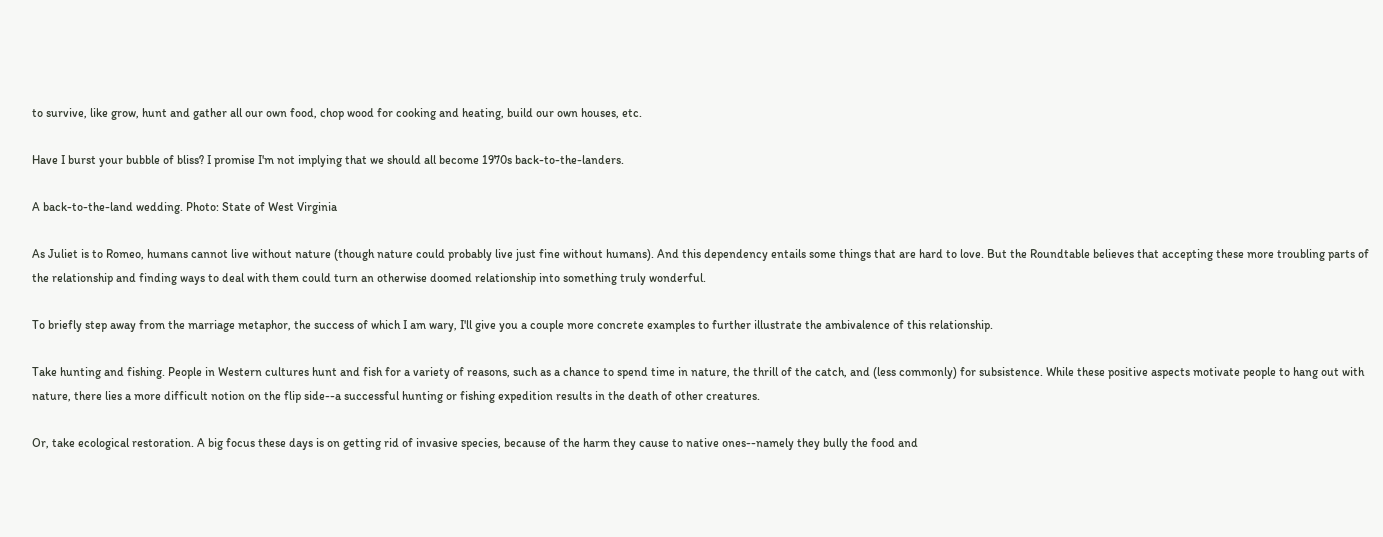to survive, like grow, hunt and gather all our own food, chop wood for cooking and heating, build our own houses, etc.

Have I burst your bubble of bliss? I promise I'm not implying that we should all become 1970s back-to-the-landers.

A back-to-the-land wedding. Photo: State of West Virginia

As Juliet is to Romeo, humans cannot live without nature (though nature could probably live just fine without humans). And this dependency entails some things that are hard to love. But the Roundtable believes that accepting these more troubling parts of the relationship and finding ways to deal with them could turn an otherwise doomed relationship into something truly wonderful.

To briefly step away from the marriage metaphor, the success of which I am wary, I'll give you a couple more concrete examples to further illustrate the ambivalence of this relationship.

Take hunting and fishing. People in Western cultures hunt and fish for a variety of reasons, such as a chance to spend time in nature, the thrill of the catch, and (less commonly) for subsistence. While these positive aspects motivate people to hang out with nature, there lies a more difficult notion on the flip side--a successful hunting or fishing expedition results in the death of other creatures.

Or, take ecological restoration. A big focus these days is on getting rid of invasive species, because of the harm they cause to native ones--namely they bully the food and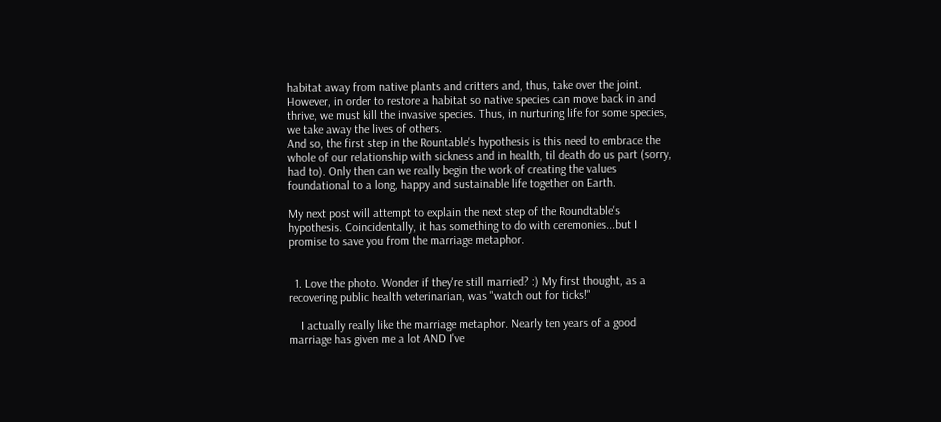habitat away from native plants and critters and, thus, take over the joint. However, in order to restore a habitat so native species can move back in and thrive, we must kill the invasive species. Thus, in nurturing life for some species, we take away the lives of others.
And so, the first step in the Rountable's hypothesis is this need to embrace the whole of our relationship with sickness and in health, til death do us part (sorry, had to). Only then can we really begin the work of creating the values foundational to a long, happy and sustainable life together on Earth.

My next post will attempt to explain the next step of the Roundtable's hypothesis. Coincidentally, it has something to do with ceremonies...but I promise to save you from the marriage metaphor.


  1. Love the photo. Wonder if they're still married? :) My first thought, as a recovering public health veterinarian, was "watch out for ticks!"

    I actually really like the marriage metaphor. Nearly ten years of a good marriage has given me a lot AND I've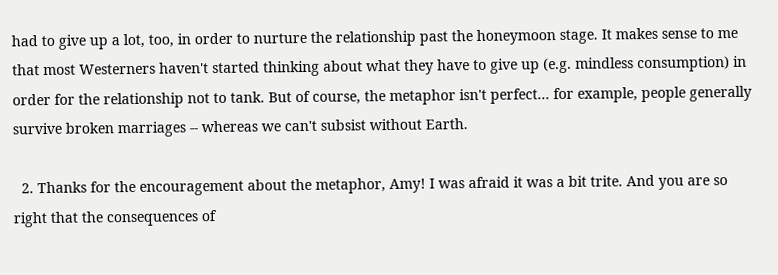had to give up a lot, too, in order to nurture the relationship past the honeymoon stage. It makes sense to me that most Westerners haven't started thinking about what they have to give up (e.g. mindless consumption) in order for the relationship not to tank. But of course, the metaphor isn't perfect... for example, people generally survive broken marriages -- whereas we can't subsist without Earth.

  2. Thanks for the encouragement about the metaphor, Amy! I was afraid it was a bit trite. And you are so right that the consequences of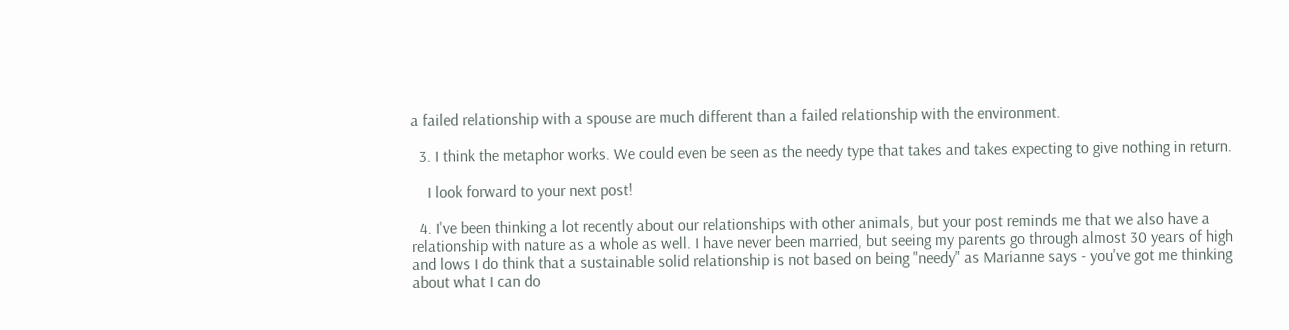a failed relationship with a spouse are much different than a failed relationship with the environment.

  3. I think the metaphor works. We could even be seen as the needy type that takes and takes expecting to give nothing in return.

    I look forward to your next post!

  4. I've been thinking a lot recently about our relationships with other animals, but your post reminds me that we also have a relationship with nature as a whole as well. I have never been married, but seeing my parents go through almost 30 years of high and lows I do think that a sustainable solid relationship is not based on being "needy" as Marianne says - you've got me thinking about what I can do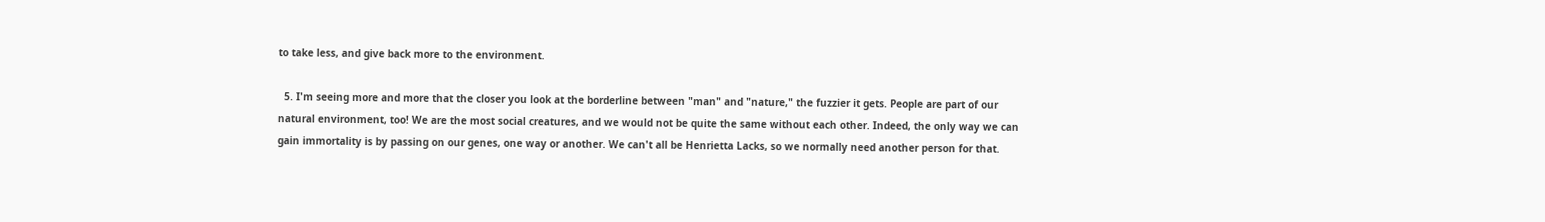to take less, and give back more to the environment.

  5. I'm seeing more and more that the closer you look at the borderline between "man" and "nature," the fuzzier it gets. People are part of our natural environment, too! We are the most social creatures, and we would not be quite the same without each other. Indeed, the only way we can gain immortality is by passing on our genes, one way or another. We can't all be Henrietta Lacks, so we normally need another person for that.